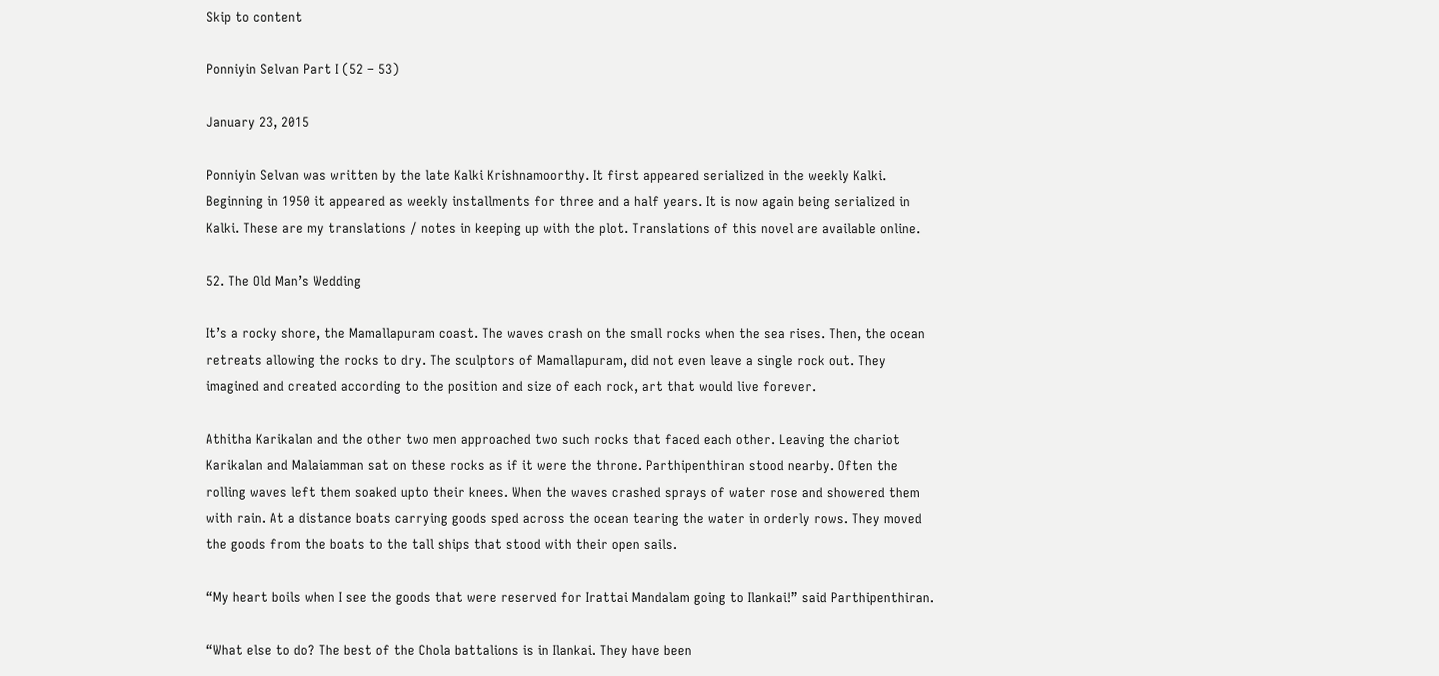Skip to content

Ponniyin Selvan Part I (52 – 53)

January 23, 2015

Ponniyin Selvan was written by the late Kalki Krishnamoorthy. It first appeared serialized in the weekly Kalki. Beginning in 1950 it appeared as weekly installments for three and a half years. It is now again being serialized in Kalki. These are my translations / notes in keeping up with the plot. Translations of this novel are available online.

52. The Old Man’s Wedding

It’s a rocky shore, the Mamallapuram coast. The waves crash on the small rocks when the sea rises. Then, the ocean retreats allowing the rocks to dry. The sculptors of Mamallapuram, did not even leave a single rock out. They imagined and created according to the position and size of each rock, art that would live forever.

Athitha Karikalan and the other two men approached two such rocks that faced each other. Leaving the chariot Karikalan and Malaiamman sat on these rocks as if it were the throne. Parthipenthiran stood nearby. Often the rolling waves left them soaked upto their knees. When the waves crashed sprays of water rose and showered them with rain. At a distance boats carrying goods sped across the ocean tearing the water in orderly rows. They moved the goods from the boats to the tall ships that stood with their open sails.

“My heart boils when I see the goods that were reserved for Irattai Mandalam going to Ilankai!” said Parthipenthiran.

“What else to do? The best of the Chola battalions is in Ilankai. They have been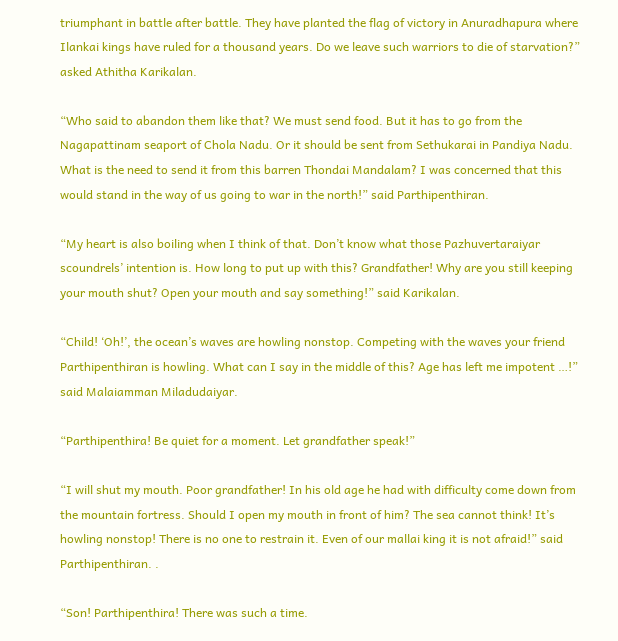triumphant in battle after battle. They have planted the flag of victory in Anuradhapura where Ilankai kings have ruled for a thousand years. Do we leave such warriors to die of starvation?” asked Athitha Karikalan.

“Who said to abandon them like that? We must send food. But it has to go from the Nagapattinam seaport of Chola Nadu. Or it should be sent from Sethukarai in Pandiya Nadu. What is the need to send it from this barren Thondai Mandalam? I was concerned that this would stand in the way of us going to war in the north!” said Parthipenthiran.

“My heart is also boiling when I think of that. Don’t know what those Pazhuvertaraiyar scoundrels’ intention is. How long to put up with this? Grandfather! Why are you still keeping your mouth shut? Open your mouth and say something!” said Karikalan.

“Child! ‘Oh!’, the ocean’s waves are howling nonstop. Competing with the waves your friend Parthipenthiran is howling. What can I say in the middle of this? Age has left me impotent …!” said Malaiamman Miladudaiyar.

“Parthipenthira! Be quiet for a moment. Let grandfather speak!”

“I will shut my mouth. Poor grandfather! In his old age he had with difficulty come down from the mountain fortress. Should I open my mouth in front of him? The sea cannot think! It’s howling nonstop! There is no one to restrain it. Even of our mallai king it is not afraid!” said Parthipenthiran. .

“Son! Parthipenthira! There was such a time.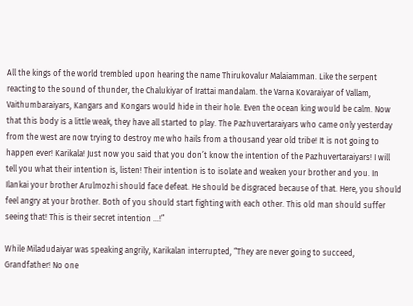All the kings of the world trembled upon hearing the name Thirukovalur Malaiamman. Like the serpent reacting to the sound of thunder, the Chalukiyar of Irattai mandalam. the Varna Kovaraiyar of Vallam, Vaithumbaraiyars, Kangars and Kongars would hide in their hole. Even the ocean king would be calm. Now that this body is a little weak, they have all started to play. The Pazhuvertaraiyars who came only yesterday from the west are now trying to destroy me who hails from a thousand year old tribe! It is not going to happen ever! Karikala! Just now you said that you don’t know the intention of the Pazhuvertaraiyars! I will tell you what their intention is, listen! Their intention is to isolate and weaken your brother and you. In Ilankai your brother Arulmozhi should face defeat. He should be disgraced because of that. Here, you should feel angry at your brother. Both of you should start fighting with each other. This old man should suffer seeing that! This is their secret intention …!”

While Miladudaiyar was speaking angrily, Karikalan interrupted, “They are never going to succeed, Grandfather! No one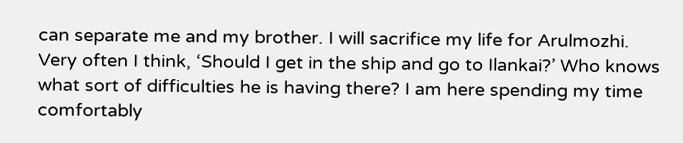can separate me and my brother. I will sacrifice my life for Arulmozhi. Very often I think, ‘Should I get in the ship and go to Ilankai?’ Who knows what sort of difficulties he is having there? I am here spending my time comfortably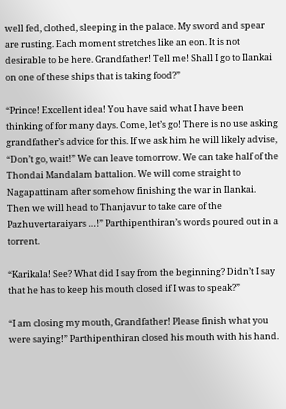well fed, clothed, sleeping in the palace. My sword and spear are rusting. Each moment stretches like an eon. It is not desirable to be here. Grandfather! Tell me! Shall I go to Ilankai on one of these ships that is taking food?”

“Prince! Excellent idea! You have said what I have been thinking of for many days. Come, let’s go! There is no use asking grandfather’s advice for this. If we ask him he will likely advise, “Don’t go, wait!” We can leave tomorrow. We can take half of the Thondai Mandalam battalion. We will come straight to Nagapattinam after somehow finishing the war in Ilankai. Then we will head to Thanjavur to take care of the Pazhuvertaraiyars …!” Parthipenthiran’s words poured out in a torrent.

“Karikala! See? What did I say from the beginning? Didn’t I say that he has to keep his mouth closed if I was to speak?”

“I am closing my mouth, Grandfather! Please finish what you were saying!” Parthipenthiran closed his mouth with his hand.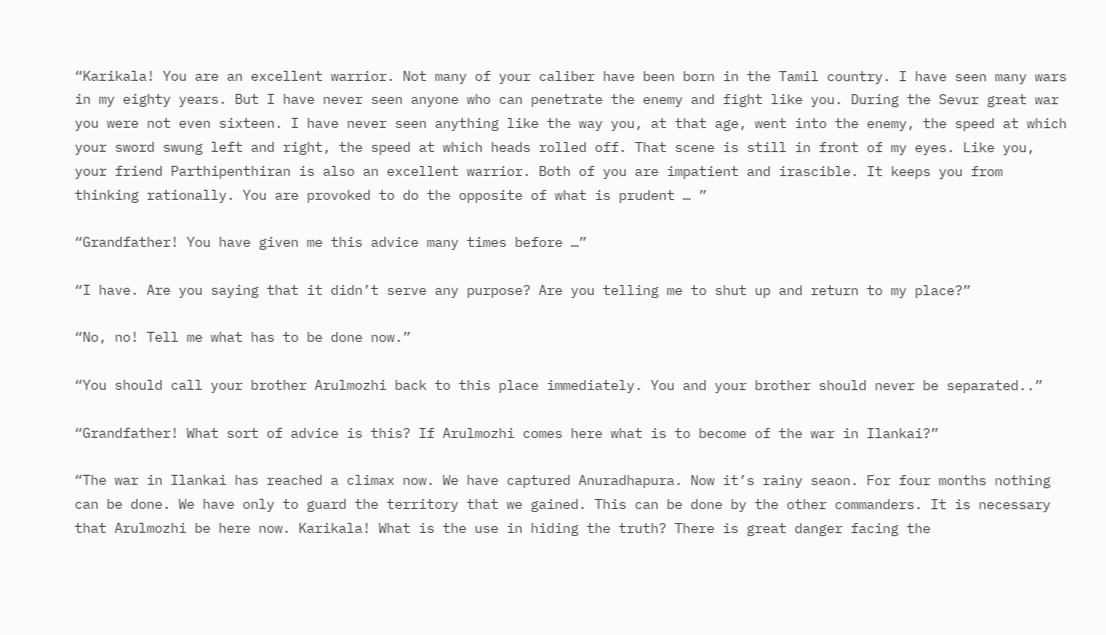“Karikala! You are an excellent warrior. Not many of your caliber have been born in the Tamil country. I have seen many wars in my eighty years. But I have never seen anyone who can penetrate the enemy and fight like you. During the Sevur great war you were not even sixteen. I have never seen anything like the way you, at that age, went into the enemy, the speed at which your sword swung left and right, the speed at which heads rolled off. That scene is still in front of my eyes. Like you, your friend Parthipenthiran is also an excellent warrior. Both of you are impatient and irascible. It keeps you from thinking rationally. You are provoked to do the opposite of what is prudent … ”

“Grandfather! You have given me this advice many times before …”

“I have. Are you saying that it didn’t serve any purpose? Are you telling me to shut up and return to my place?”

“No, no! Tell me what has to be done now.”

“You should call your brother Arulmozhi back to this place immediately. You and your brother should never be separated..”

“Grandfather! What sort of advice is this? If Arulmozhi comes here what is to become of the war in Ilankai?”

“The war in Ilankai has reached a climax now. We have captured Anuradhapura. Now it’s rainy seaon. For four months nothing can be done. We have only to guard the territory that we gained. This can be done by the other commanders. It is necessary that Arulmozhi be here now. Karikala! What is the use in hiding the truth? There is great danger facing the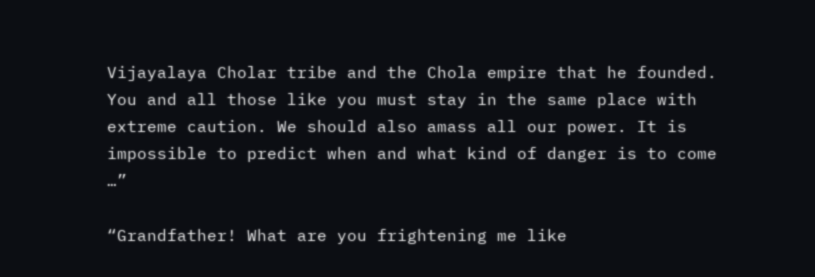Vijayalaya Cholar tribe and the Chola empire that he founded. You and all those like you must stay in the same place with extreme caution. We should also amass all our power. It is impossible to predict when and what kind of danger is to come …”

“Grandfather! What are you frightening me like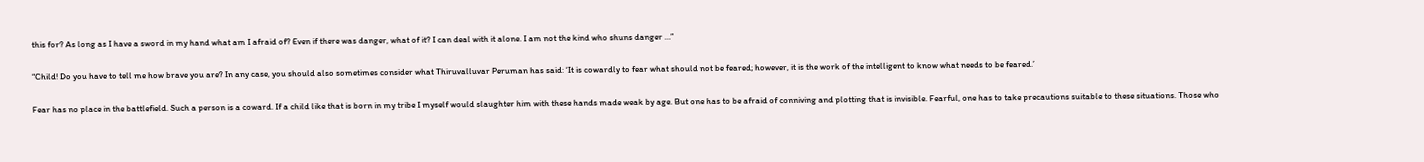this for? As long as I have a sword in my hand what am I afraid of? Even if there was danger, what of it? I can deal with it alone. I am not the kind who shuns danger …”

“Child! Do you have to tell me how brave you are? In any case, you should also sometimes consider what Thiruvalluvar Peruman has said: ‘It is cowardly to fear what should not be feared; however, it is the work of the intelligent to know what needs to be feared.’

Fear has no place in the battlefield. Such a person is a coward. If a child like that is born in my tribe I myself would slaughter him with these hands made weak by age. But one has to be afraid of conniving and plotting that is invisible. Fearful, one has to take precautions suitable to these situations. Those who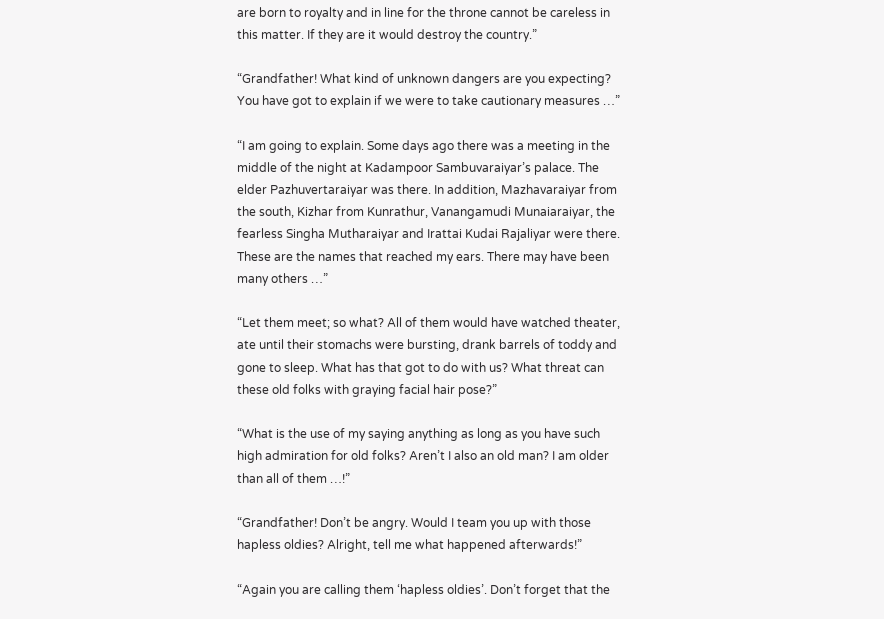are born to royalty and in line for the throne cannot be careless in this matter. If they are it would destroy the country.”

“Grandfather! What kind of unknown dangers are you expecting? You have got to explain if we were to take cautionary measures …”

“I am going to explain. Some days ago there was a meeting in the middle of the night at Kadampoor Sambuvaraiyar’s palace. The elder Pazhuvertaraiyar was there. In addition, Mazhavaraiyar from the south, Kizhar from Kunrathur, Vanangamudi Munaiaraiyar, the fearless Singha Mutharaiyar and Irattai Kudai Rajaliyar were there. These are the names that reached my ears. There may have been many others …”

“Let them meet; so what? All of them would have watched theater, ate until their stomachs were bursting, drank barrels of toddy and gone to sleep. What has that got to do with us? What threat can these old folks with graying facial hair pose?”

“What is the use of my saying anything as long as you have such high admiration for old folks? Aren’t I also an old man? I am older than all of them …!”

“Grandfather! Don’t be angry. Would I team you up with those hapless oldies? Alright, tell me what happened afterwards!”

“Again you are calling them ‘hapless oldies’. Don’t forget that the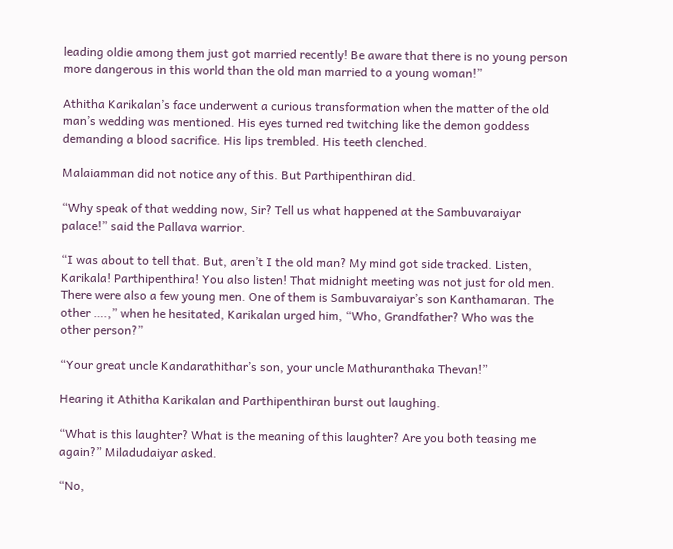leading oldie among them just got married recently! Be aware that there is no young person more dangerous in this world than the old man married to a young woman!”

Athitha Karikalan’s face underwent a curious transformation when the matter of the old man’s wedding was mentioned. His eyes turned red twitching like the demon goddess demanding a blood sacrifice. His lips trembled. His teeth clenched.

Malaiamman did not notice any of this. But Parthipenthiran did.

“Why speak of that wedding now, Sir? Tell us what happened at the Sambuvaraiyar palace!” said the Pallava warrior.

“I was about to tell that. But, aren’t I the old man? My mind got side tracked. Listen, Karikala! Parthipenthira! You also listen! That midnight meeting was not just for old men. There were also a few young men. One of them is Sambuvaraiyar’s son Kanthamaran. The other ….,” when he hesitated, Karikalan urged him, “Who, Grandfather? Who was the other person?”

“Your great uncle Kandarathithar’s son, your uncle Mathuranthaka Thevan!”

Hearing it Athitha Karikalan and Parthipenthiran burst out laughing.

“What is this laughter? What is the meaning of this laughter? Are you both teasing me again?” Miladudaiyar asked.

“No,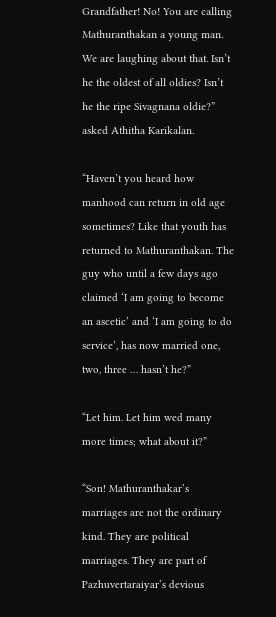Grandfather! No! You are calling Mathuranthakan a young man. We are laughing about that. Isn’t he the oldest of all oldies? Isn’t he the ripe Sivagnana oldie?” asked Athitha Karikalan.

“Haven’t you heard how manhood can return in old age sometimes? Like that youth has returned to Mathuranthakan. The guy who until a few days ago claimed ‘I am going to become an ascetic’ and ‘I am going to do service’, has now married one, two, three … hasn’t he?”

“Let him. Let him wed many more times; what about it?”

“Son! Mathuranthakar’s marriages are not the ordinary kind. They are political marriages. They are part of Pazhuvertaraiyar’s devious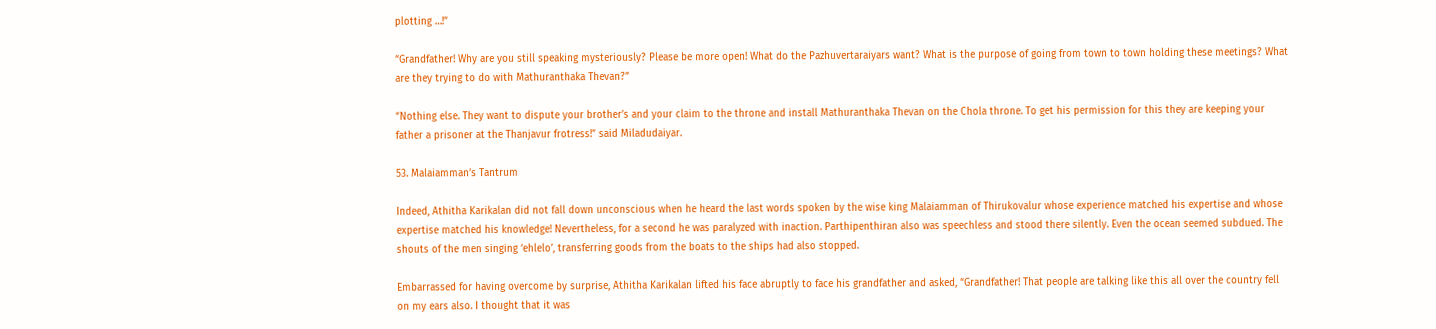plotting …!”

“Grandfather! Why are you still speaking mysteriously? Please be more open! What do the Pazhuvertaraiyars want? What is the purpose of going from town to town holding these meetings? What are they trying to do with Mathuranthaka Thevan?”

“Nothing else. They want to dispute your brother’s and your claim to the throne and install Mathuranthaka Thevan on the Chola throne. To get his permission for this they are keeping your father a prisoner at the Thanjavur frotress!” said Miladudaiyar.

53. Malaiamman’s Tantrum

Indeed, Athitha Karikalan did not fall down unconscious when he heard the last words spoken by the wise king Malaiamman of Thirukovalur whose experience matched his expertise and whose expertise matched his knowledge! Nevertheless, for a second he was paralyzed with inaction. Parthipenthiran also was speechless and stood there silently. Even the ocean seemed subdued. The shouts of the men singing ‘ehlelo’, transferring goods from the boats to the ships had also stopped.

Embarrassed for having overcome by surprise, Athitha Karikalan lifted his face abruptly to face his grandfather and asked, “Grandfather! That people are talking like this all over the country fell on my ears also. I thought that it was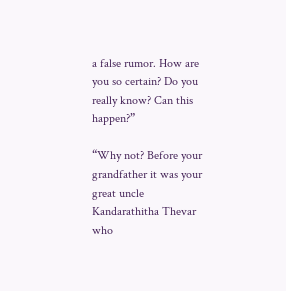a false rumor. How are you so certain? Do you really know? Can this happen?”

“Why not? Before your grandfather it was your great uncle Kandarathitha Thevar who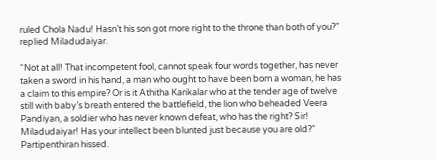ruled Chola Nadu! Hasn’t his son got more right to the throne than both of you?” replied Miladudaiyar.

“Not at all! That incompetent fool, cannot speak four words together, has never taken a sword in his hand, a man who ought to have been born a woman, he has a claim to this empire? Or is it Athitha Karikalar who at the tender age of twelve still with baby’s breath entered the battlefield, the lion who beheaded Veera Pandiyan, a soldier who has never known defeat, who has the right? Sir! Miladudaiyar! Has your intellect been blunted just because you are old?” Partipenthiran hissed.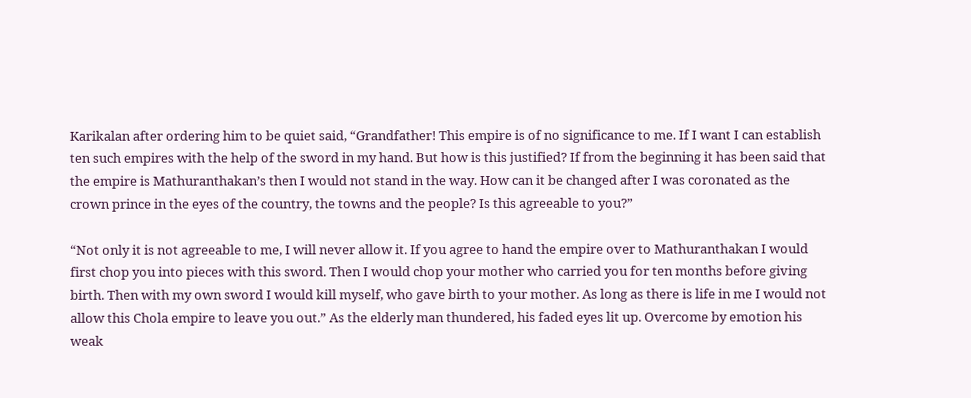Karikalan after ordering him to be quiet said, “Grandfather! This empire is of no significance to me. If I want I can establish ten such empires with the help of the sword in my hand. But how is this justified? If from the beginning it has been said that the empire is Mathuranthakan’s then I would not stand in the way. How can it be changed after I was coronated as the crown prince in the eyes of the country, the towns and the people? Is this agreeable to you?”

“Not only it is not agreeable to me, I will never allow it. If you agree to hand the empire over to Mathuranthakan I would first chop you into pieces with this sword. Then I would chop your mother who carried you for ten months before giving birth. Then with my own sword I would kill myself, who gave birth to your mother. As long as there is life in me I would not allow this Chola empire to leave you out.” As the elderly man thundered, his faded eyes lit up. Overcome by emotion his weak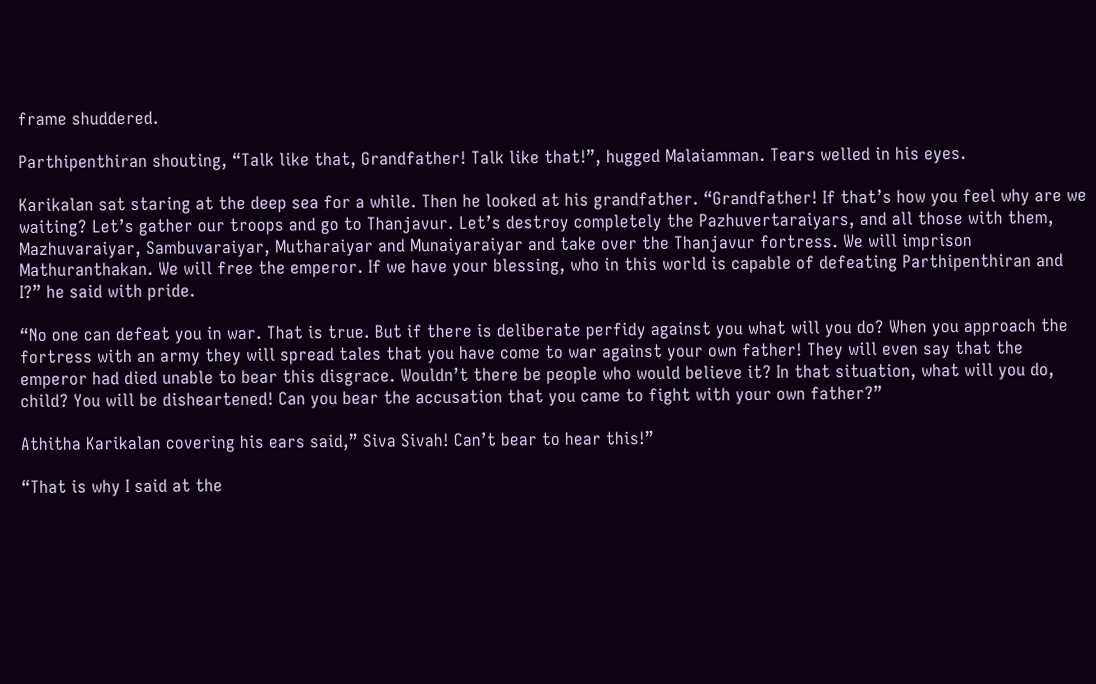frame shuddered.

Parthipenthiran shouting, “Talk like that, Grandfather! Talk like that!”, hugged Malaiamman. Tears welled in his eyes.

Karikalan sat staring at the deep sea for a while. Then he looked at his grandfather. “Grandfather! If that’s how you feel why are we waiting? Let’s gather our troops and go to Thanjavur. Let’s destroy completely the Pazhuvertaraiyars, and all those with them, Mazhuvaraiyar, Sambuvaraiyar, Mutharaiyar and Munaiyaraiyar and take over the Thanjavur fortress. We will imprison Mathuranthakan. We will free the emperor. If we have your blessing, who in this world is capable of defeating Parthipenthiran and I?” he said with pride.

“No one can defeat you in war. That is true. But if there is deliberate perfidy against you what will you do? When you approach the fortress with an army they will spread tales that you have come to war against your own father! They will even say that the emperor had died unable to bear this disgrace. Wouldn’t there be people who would believe it? In that situation, what will you do, child? You will be disheartened! Can you bear the accusation that you came to fight with your own father?”

Athitha Karikalan covering his ears said,” Siva Sivah! Can’t bear to hear this!”

“That is why I said at the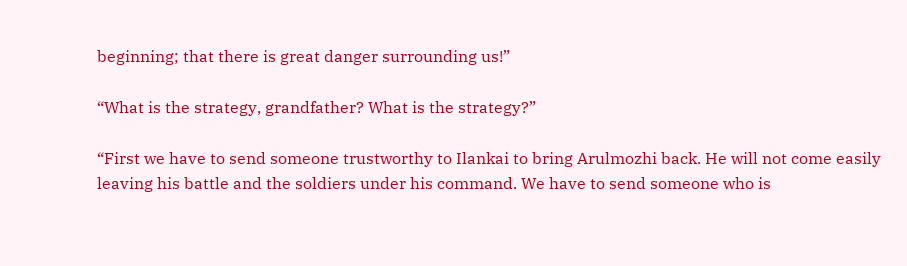beginning; that there is great danger surrounding us!”

“What is the strategy, grandfather? What is the strategy?”

“First we have to send someone trustworthy to Ilankai to bring Arulmozhi back. He will not come easily leaving his battle and the soldiers under his command. We have to send someone who is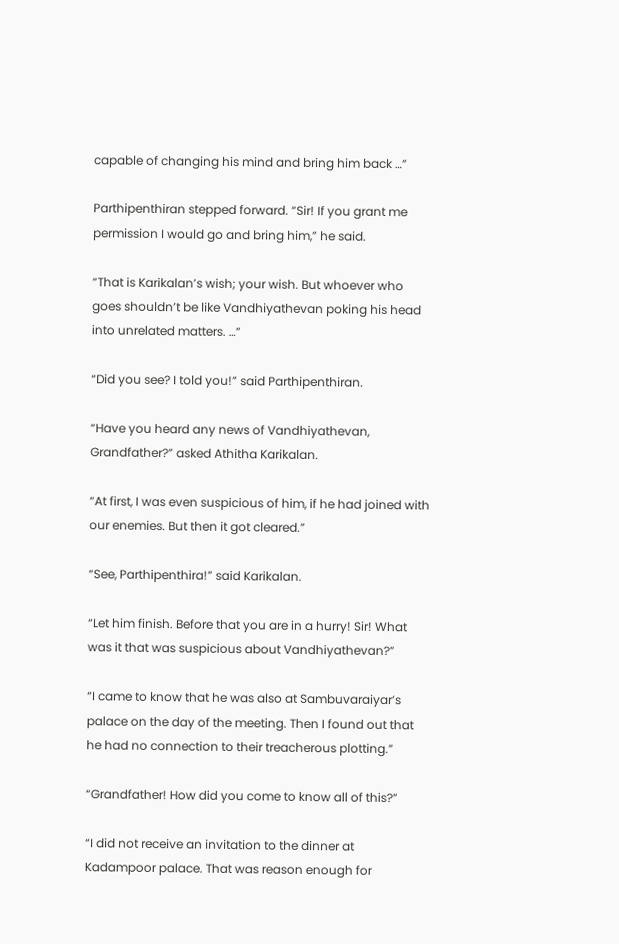capable of changing his mind and bring him back …”

Parthipenthiran stepped forward. “Sir! If you grant me permission I would go and bring him,” he said.

“That is Karikalan’s wish; your wish. But whoever who goes shouldn’t be like Vandhiyathevan poking his head into unrelated matters. …”

“Did you see? I told you!” said Parthipenthiran.

“Have you heard any news of Vandhiyathevan, Grandfather?” asked Athitha Karikalan.

“At first, I was even suspicious of him, if he had joined with our enemies. But then it got cleared.”

“See, Parthipenthira!” said Karikalan.

“Let him finish. Before that you are in a hurry! Sir! What was it that was suspicious about Vandhiyathevan?”

“I came to know that he was also at Sambuvaraiyar’s palace on the day of the meeting. Then I found out that he had no connection to their treacherous plotting.”

“Grandfather! How did you come to know all of this?”

“I did not receive an invitation to the dinner at Kadampoor palace. That was reason enough for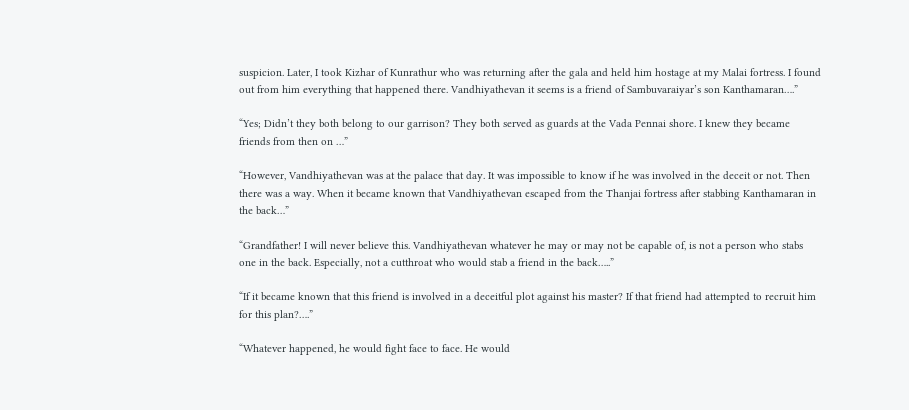suspicion. Later, I took Kizhar of Kunrathur who was returning after the gala and held him hostage at my Malai fortress. I found out from him everything that happened there. Vandhiyathevan it seems is a friend of Sambuvaraiyar’s son Kanthamaran….”

“Yes; Didn’t they both belong to our garrison? They both served as guards at the Vada Pennai shore. I knew they became friends from then on …”

“However, Vandhiyathevan was at the palace that day. It was impossible to know if he was involved in the deceit or not. Then there was a way. When it became known that Vandhiyathevan escaped from the Thanjai fortress after stabbing Kanthamaran in the back…”

“Grandfather! I will never believe this. Vandhiyathevan whatever he may or may not be capable of, is not a person who stabs one in the back. Especially, not a cutthroat who would stab a friend in the back…..”

“If it became known that this friend is involved in a deceitful plot against his master? If that friend had attempted to recruit him for this plan?….”

“Whatever happened, he would fight face to face. He would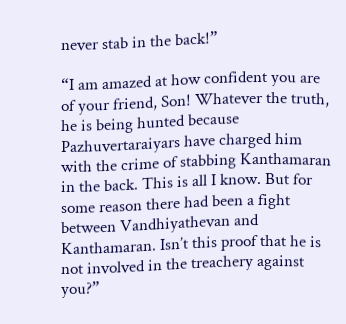never stab in the back!”

“I am amazed at how confident you are of your friend, Son! Whatever the truth, he is being hunted because Pazhuvertaraiyars have charged him with the crime of stabbing Kanthamaran in the back. This is all I know. But for some reason there had been a fight between Vandhiyathevan and Kanthamaran. Isn’t this proof that he is not involved in the treachery against you?”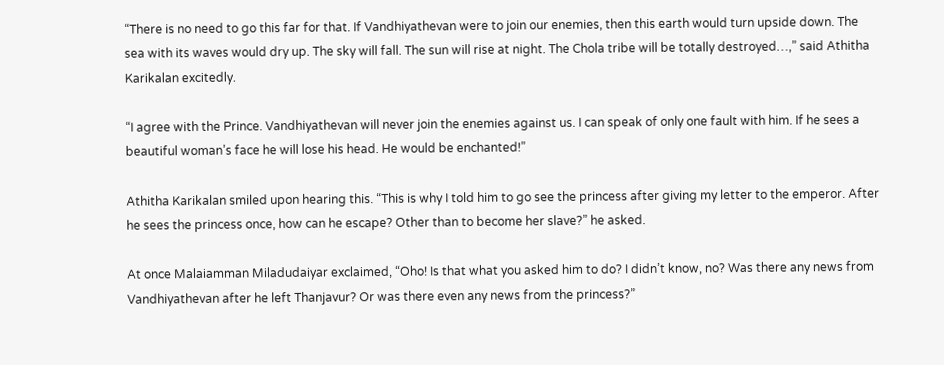“There is no need to go this far for that. If Vandhiyathevan were to join our enemies, then this earth would turn upside down. The sea with its waves would dry up. The sky will fall. The sun will rise at night. The Chola tribe will be totally destroyed…,” said Athitha Karikalan excitedly.

“I agree with the Prince. Vandhiyathevan will never join the enemies against us. I can speak of only one fault with him. If he sees a beautiful woman’s face he will lose his head. He would be enchanted!”

Athitha Karikalan smiled upon hearing this. “This is why I told him to go see the princess after giving my letter to the emperor. After he sees the princess once, how can he escape? Other than to become her slave?” he asked.

At once Malaiamman Miladudaiyar exclaimed, “Oho! Is that what you asked him to do? I didn’t know, no? Was there any news from Vandhiyathevan after he left Thanjavur? Or was there even any news from the princess?”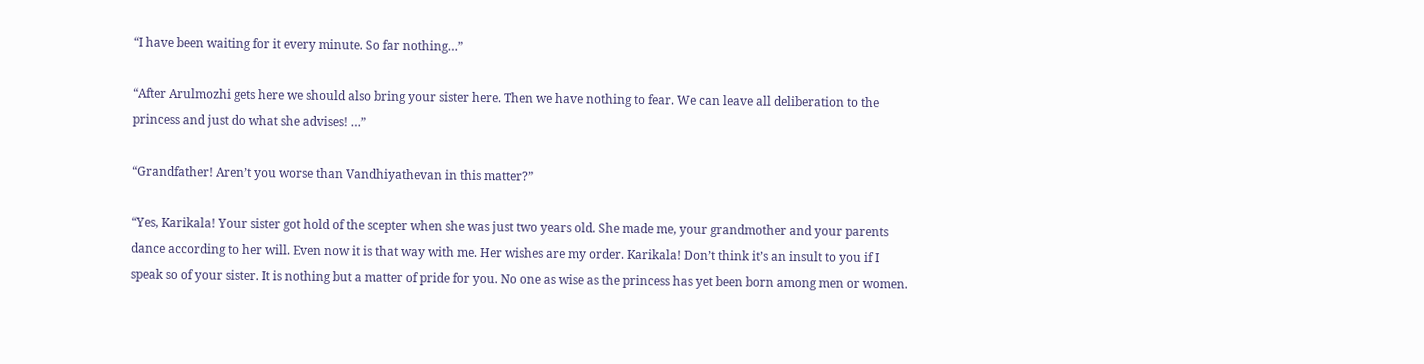“I have been waiting for it every minute. So far nothing…”

“After Arulmozhi gets here we should also bring your sister here. Then we have nothing to fear. We can leave all deliberation to the princess and just do what she advises! …”

“Grandfather! Aren’t you worse than Vandhiyathevan in this matter?”

“Yes, Karikala! Your sister got hold of the scepter when she was just two years old. She made me, your grandmother and your parents dance according to her will. Even now it is that way with me. Her wishes are my order. Karikala! Don’t think it’s an insult to you if I speak so of your sister. It is nothing but a matter of pride for you. No one as wise as the princess has yet been born among men or women.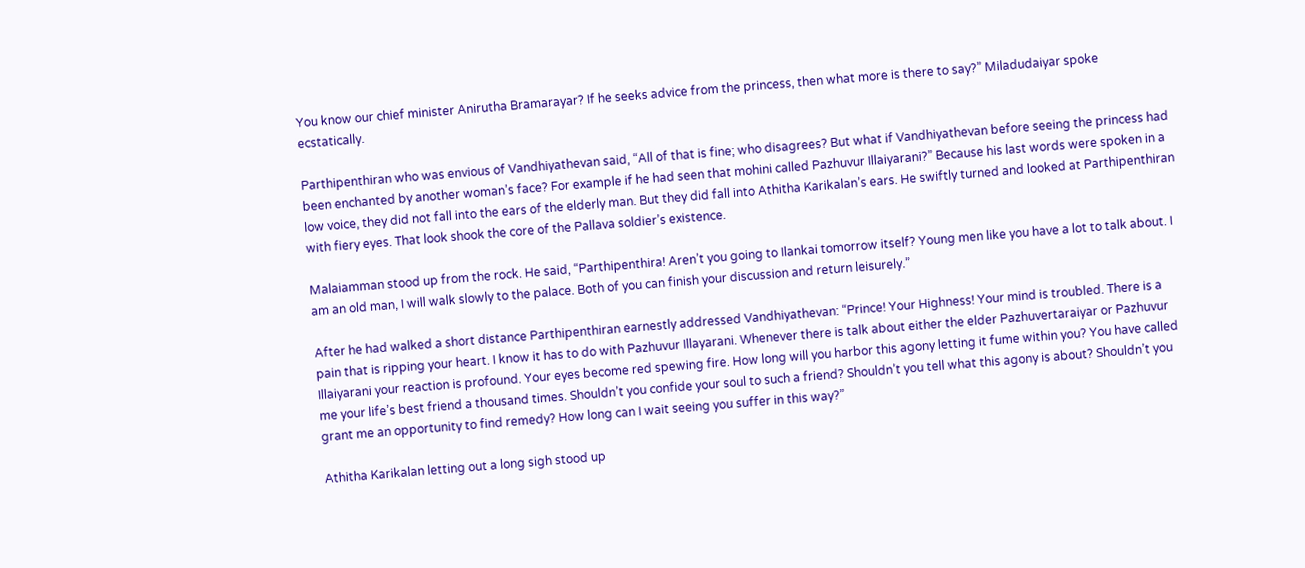You know our chief minister Anirutha Bramarayar? If he seeks advice from the princess, then what more is there to say?” Miladudaiyar spoke ecstatically.

Parthipenthiran who was envious of Vandhiyathevan said, “All of that is fine; who disagrees? But what if Vandhiyathevan before seeing the princess had been enchanted by another woman’s face? For example if he had seen that mohini called Pazhuvur Illaiyarani?” Because his last words were spoken in a low voice, they did not fall into the ears of the elderly man. But they did fall into Athitha Karikalan’s ears. He swiftly turned and looked at Parthipenthiran with fiery eyes. That look shook the core of the Pallava soldier’s existence.

Malaiamman stood up from the rock. He said, “Parthipenthira! Aren’t you going to Ilankai tomorrow itself? Young men like you have a lot to talk about. I am an old man, I will walk slowly to the palace. Both of you can finish your discussion and return leisurely.”

After he had walked a short distance Parthipenthiran earnestly addressed Vandhiyathevan: “Prince! Your Highness! Your mind is troubled. There is a pain that is ripping your heart. I know it has to do with Pazhuvur Illayarani. Whenever there is talk about either the elder Pazhuvertaraiyar or Pazhuvur Illaiyarani your reaction is profound. Your eyes become red spewing fire. How long will you harbor this agony letting it fume within you? You have called me your life’s best friend a thousand times. Shouldn’t you confide your soul to such a friend? Shouldn’t you tell what this agony is about? Shouldn’t you grant me an opportunity to find remedy? How long can I wait seeing you suffer in this way?”

Athitha Karikalan letting out a long sigh stood up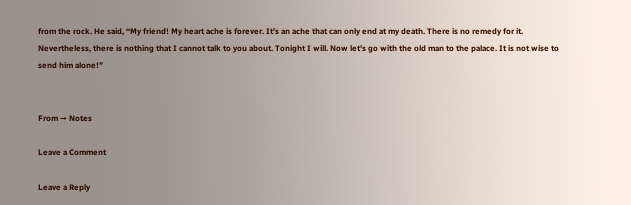from the rock. He said, “My friend! My heart ache is forever. It’s an ache that can only end at my death. There is no remedy for it. Nevertheless, there is nothing that I cannot talk to you about. Tonight I will. Now let’s go with the old man to the palace. It is not wise to send him alone!”


From → Notes

Leave a Comment

Leave a Reply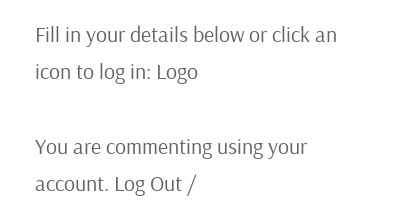Fill in your details below or click an icon to log in: Logo

You are commenting using your account. Log Out /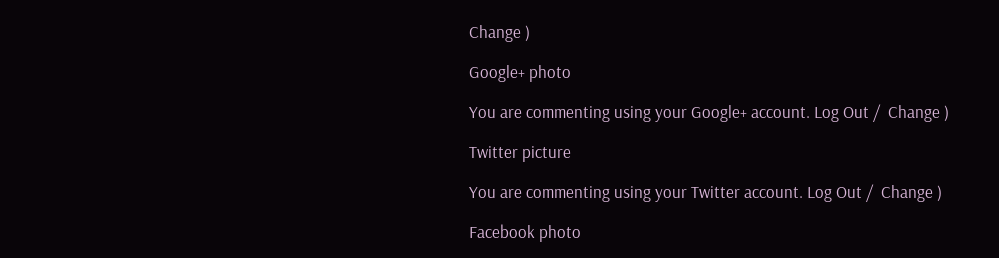Change )

Google+ photo

You are commenting using your Google+ account. Log Out /  Change )

Twitter picture

You are commenting using your Twitter account. Log Out /  Change )

Facebook photo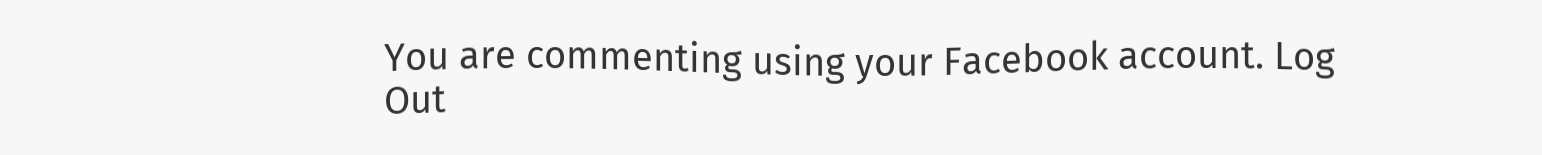You are commenting using your Facebook account. Log Out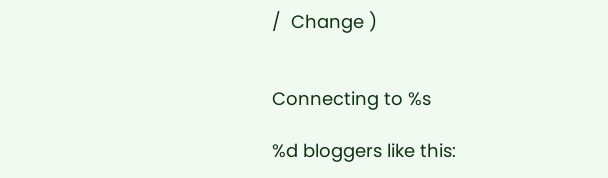/  Change )


Connecting to %s

%d bloggers like this: